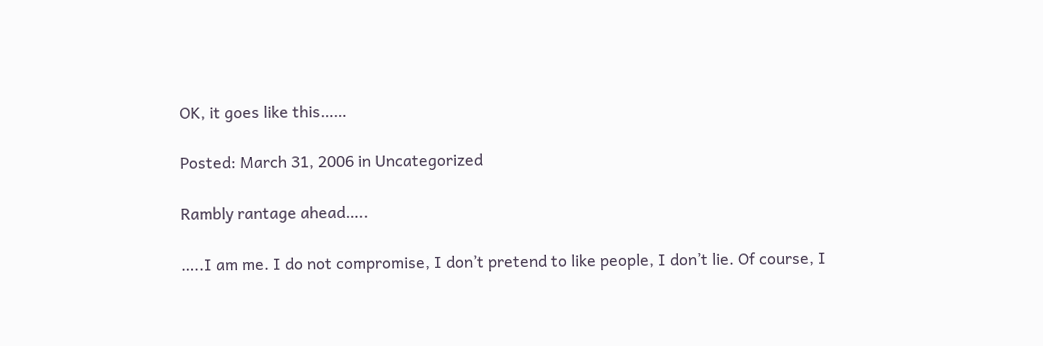OK, it goes like this……

Posted: March 31, 2006 in Uncategorized

Rambly rantage ahead…..

…..I am me. I do not compromise, I don’t pretend to like people, I don’t lie. Of course, I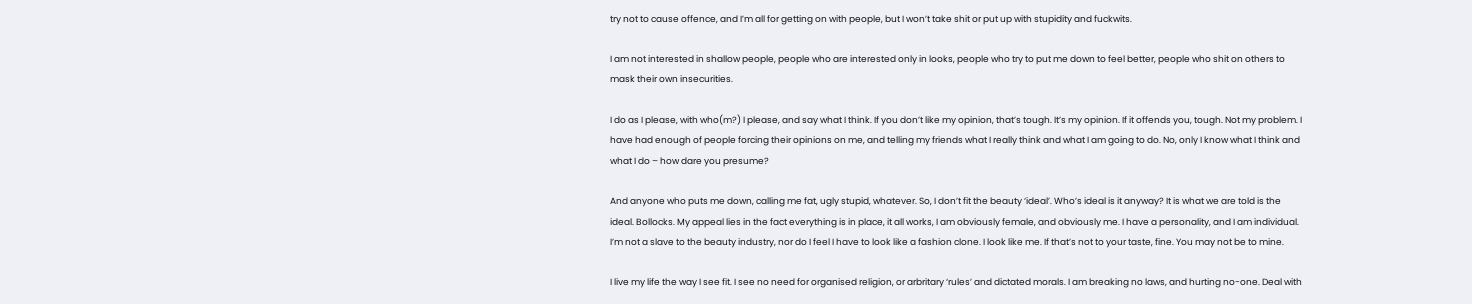try not to cause offence, and I’m all for getting on with people, but I won’t take shit or put up with stupidity and fuckwits.

I am not interested in shallow people, people who are interested only in looks, people who try to put me down to feel better, people who shit on others to mask their own insecurities.

I do as I please, with who(m?) I please, and say what I think. If you don’t like my opinion, that’s tough. It’s my opinion. If it offends you, tough. Not my problem. I have had enough of people forcing their opinions on me, and telling my friends what I really think and what I am going to do. No, only I know what I think and what I do – how dare you presume?

And anyone who puts me down, calling me fat, ugly stupid, whatever. So, I don’t fit the beauty ‘ideal’. Who’s ideal is it anyway? It is what we are told is the ideal. Bollocks. My appeal lies in the fact everything is in place, it all works, I am obviously female, and obviously me. I have a personality, and I am individual. I’m not a slave to the beauty industry, nor do I feel I have to look like a fashion clone. I look like me. If that’s not to your taste, fine. You may not be to mine.

I live my life the way I see fit. I see no need for organised religion, or arbritary ‘rules’ and dictated morals. I am breaking no laws, and hurting no-one. Deal with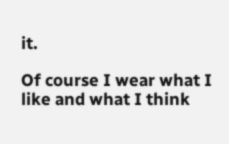it.

Of course I wear what I like and what I think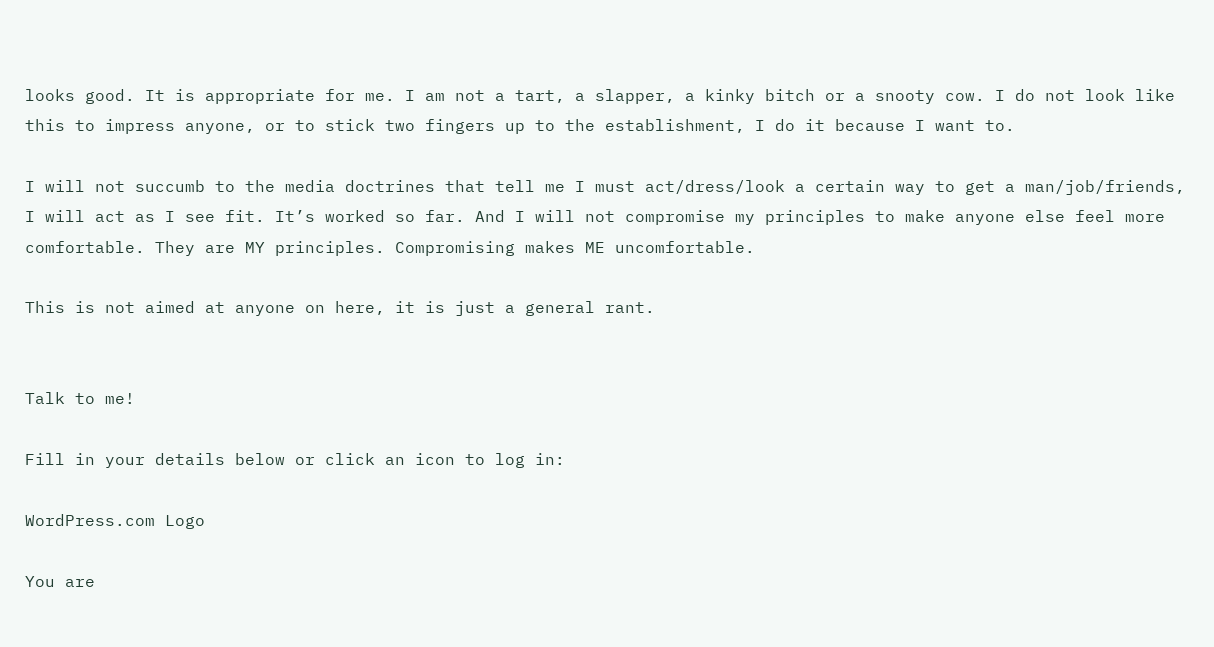looks good. It is appropriate for me. I am not a tart, a slapper, a kinky bitch or a snooty cow. I do not look like this to impress anyone, or to stick two fingers up to the establishment, I do it because I want to.

I will not succumb to the media doctrines that tell me I must act/dress/look a certain way to get a man/job/friends, I will act as I see fit. It’s worked so far. And I will not compromise my principles to make anyone else feel more comfortable. They are MY principles. Compromising makes ME uncomfortable.

This is not aimed at anyone on here, it is just a general rant.


Talk to me!

Fill in your details below or click an icon to log in:

WordPress.com Logo

You are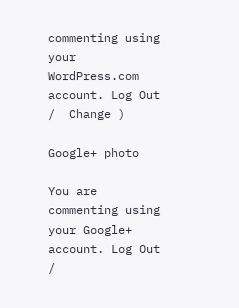commenting using your WordPress.com account. Log Out /  Change )

Google+ photo

You are commenting using your Google+ account. Log Out /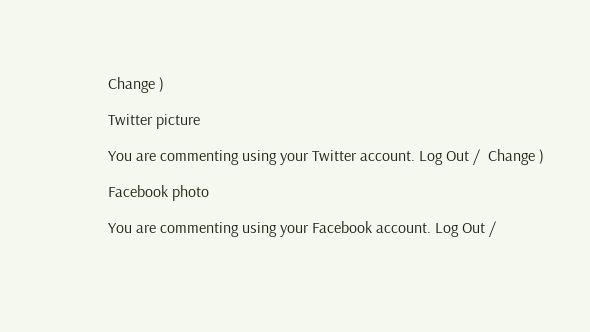Change )

Twitter picture

You are commenting using your Twitter account. Log Out /  Change )

Facebook photo

You are commenting using your Facebook account. Log Out /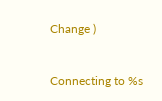Change )


Connecting to %s